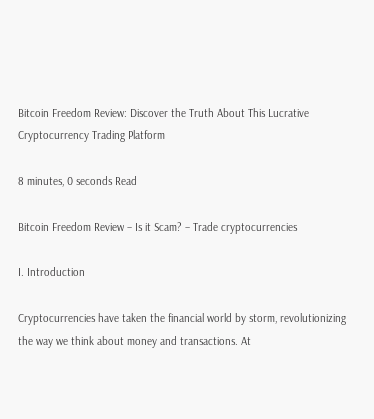Bitcoin Freedom Review: Discover the Truth About This Lucrative Cryptocurrency Trading Platform

8 minutes, 0 seconds Read

Bitcoin Freedom Review – Is it Scam? – Trade cryptocurrencies

I. Introduction

Cryptocurrencies have taken the financial world by storm, revolutionizing the way we think about money and transactions. At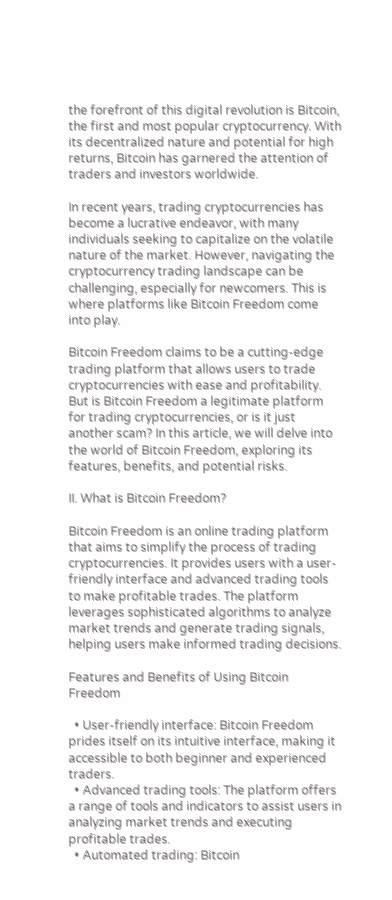the forefront of this digital revolution is Bitcoin, the first and most popular cryptocurrency. With its decentralized nature and potential for high returns, Bitcoin has garnered the attention of traders and investors worldwide.

In recent years, trading cryptocurrencies has become a lucrative endeavor, with many individuals seeking to capitalize on the volatile nature of the market. However, navigating the cryptocurrency trading landscape can be challenging, especially for newcomers. This is where platforms like Bitcoin Freedom come into play.

Bitcoin Freedom claims to be a cutting-edge trading platform that allows users to trade cryptocurrencies with ease and profitability. But is Bitcoin Freedom a legitimate platform for trading cryptocurrencies, or is it just another scam? In this article, we will delve into the world of Bitcoin Freedom, exploring its features, benefits, and potential risks.

II. What is Bitcoin Freedom?

Bitcoin Freedom is an online trading platform that aims to simplify the process of trading cryptocurrencies. It provides users with a user-friendly interface and advanced trading tools to make profitable trades. The platform leverages sophisticated algorithms to analyze market trends and generate trading signals, helping users make informed trading decisions.

Features and Benefits of Using Bitcoin Freedom

  • User-friendly interface: Bitcoin Freedom prides itself on its intuitive interface, making it accessible to both beginner and experienced traders.
  • Advanced trading tools: The platform offers a range of tools and indicators to assist users in analyzing market trends and executing profitable trades.
  • Automated trading: Bitcoin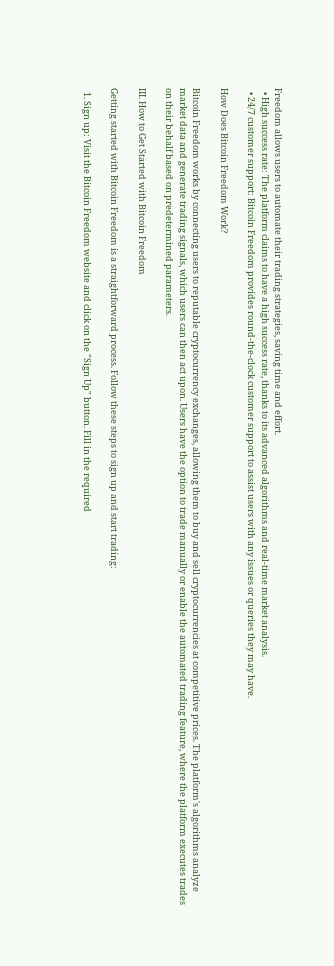Freedom allows users to automate their trading strategies, saving time and effort.
  • High success rate: The platform claims to have a high success rate, thanks to its advanced algorithms and real-time market analysis.
  • 24/7 customer support: Bitcoin Freedom provides round-the-clock customer support to assist users with any issues or queries they may have.

How Does Bitcoin Freedom Work?

Bitcoin Freedom works by connecting users to reputable cryptocurrency exchanges, allowing them to buy and sell cryptocurrencies at competitive prices. The platform's algorithms analyze market data and generate trading signals, which users can then act upon. Users have the option to trade manually or enable the automated trading feature, where the platform executes trades on their behalf based on predetermined parameters.

III. How to Get Started with Bitcoin Freedom

Getting started with Bitcoin Freedom is a straightforward process. Follow these steps to sign up and start trading:

  1. Sign up: Visit the Bitcoin Freedom website and click on the "Sign Up" button. Fill in the required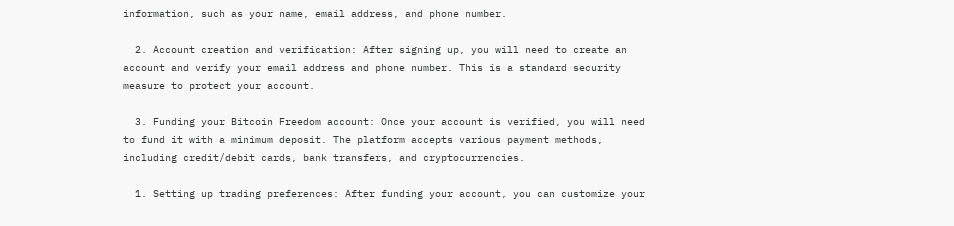information, such as your name, email address, and phone number.

  2. Account creation and verification: After signing up, you will need to create an account and verify your email address and phone number. This is a standard security measure to protect your account.

  3. Funding your Bitcoin Freedom account: Once your account is verified, you will need to fund it with a minimum deposit. The platform accepts various payment methods, including credit/debit cards, bank transfers, and cryptocurrencies.

  1. Setting up trading preferences: After funding your account, you can customize your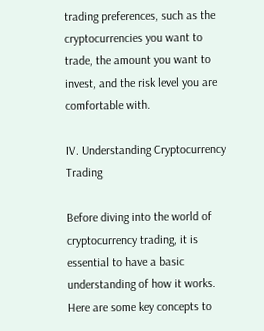trading preferences, such as the cryptocurrencies you want to trade, the amount you want to invest, and the risk level you are comfortable with.

IV. Understanding Cryptocurrency Trading

Before diving into the world of cryptocurrency trading, it is essential to have a basic understanding of how it works. Here are some key concepts to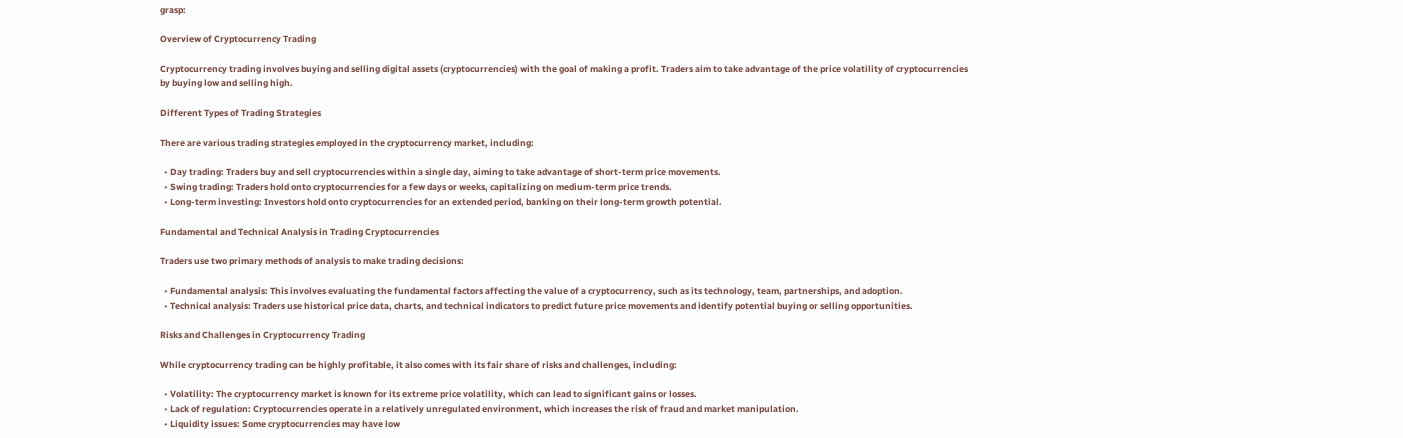grasp:

Overview of Cryptocurrency Trading

Cryptocurrency trading involves buying and selling digital assets (cryptocurrencies) with the goal of making a profit. Traders aim to take advantage of the price volatility of cryptocurrencies by buying low and selling high.

Different Types of Trading Strategies

There are various trading strategies employed in the cryptocurrency market, including:

  • Day trading: Traders buy and sell cryptocurrencies within a single day, aiming to take advantage of short-term price movements.
  • Swing trading: Traders hold onto cryptocurrencies for a few days or weeks, capitalizing on medium-term price trends.
  • Long-term investing: Investors hold onto cryptocurrencies for an extended period, banking on their long-term growth potential.

Fundamental and Technical Analysis in Trading Cryptocurrencies

Traders use two primary methods of analysis to make trading decisions:

  • Fundamental analysis: This involves evaluating the fundamental factors affecting the value of a cryptocurrency, such as its technology, team, partnerships, and adoption.
  • Technical analysis: Traders use historical price data, charts, and technical indicators to predict future price movements and identify potential buying or selling opportunities.

Risks and Challenges in Cryptocurrency Trading

While cryptocurrency trading can be highly profitable, it also comes with its fair share of risks and challenges, including:

  • Volatility: The cryptocurrency market is known for its extreme price volatility, which can lead to significant gains or losses.
  • Lack of regulation: Cryptocurrencies operate in a relatively unregulated environment, which increases the risk of fraud and market manipulation.
  • Liquidity issues: Some cryptocurrencies may have low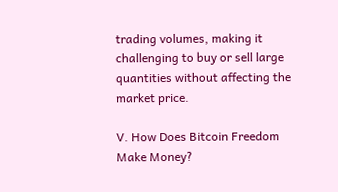trading volumes, making it challenging to buy or sell large quantities without affecting the market price.

V. How Does Bitcoin Freedom Make Money?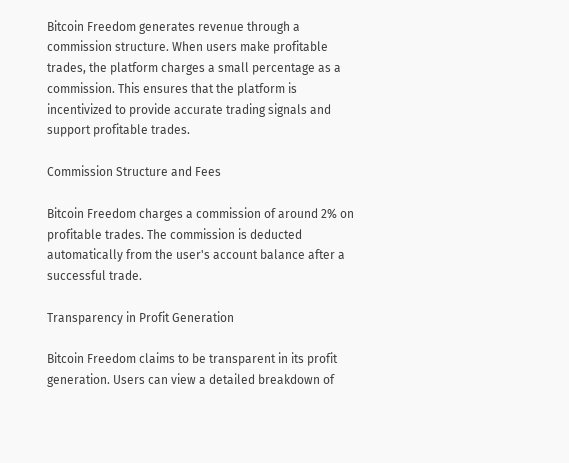Bitcoin Freedom generates revenue through a commission structure. When users make profitable trades, the platform charges a small percentage as a commission. This ensures that the platform is incentivized to provide accurate trading signals and support profitable trades.

Commission Structure and Fees

Bitcoin Freedom charges a commission of around 2% on profitable trades. The commission is deducted automatically from the user's account balance after a successful trade.

Transparency in Profit Generation

Bitcoin Freedom claims to be transparent in its profit generation. Users can view a detailed breakdown of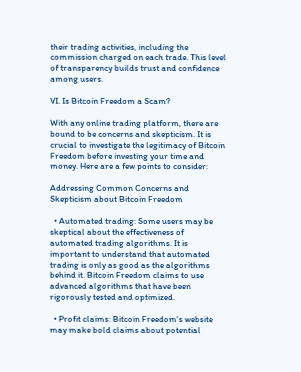their trading activities, including the commission charged on each trade. This level of transparency builds trust and confidence among users.

VI. Is Bitcoin Freedom a Scam?

With any online trading platform, there are bound to be concerns and skepticism. It is crucial to investigate the legitimacy of Bitcoin Freedom before investing your time and money. Here are a few points to consider:

Addressing Common Concerns and Skepticism about Bitcoin Freedom

  • Automated trading: Some users may be skeptical about the effectiveness of automated trading algorithms. It is important to understand that automated trading is only as good as the algorithms behind it. Bitcoin Freedom claims to use advanced algorithms that have been rigorously tested and optimized.

  • Profit claims: Bitcoin Freedom's website may make bold claims about potential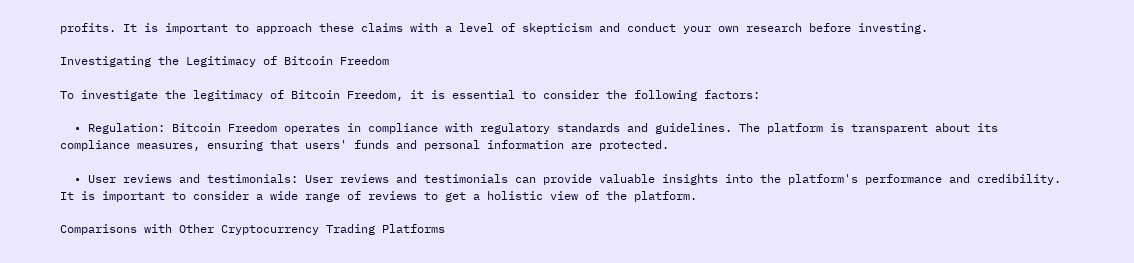profits. It is important to approach these claims with a level of skepticism and conduct your own research before investing.

Investigating the Legitimacy of Bitcoin Freedom

To investigate the legitimacy of Bitcoin Freedom, it is essential to consider the following factors:

  • Regulation: Bitcoin Freedom operates in compliance with regulatory standards and guidelines. The platform is transparent about its compliance measures, ensuring that users' funds and personal information are protected.

  • User reviews and testimonials: User reviews and testimonials can provide valuable insights into the platform's performance and credibility. It is important to consider a wide range of reviews to get a holistic view of the platform.

Comparisons with Other Cryptocurrency Trading Platforms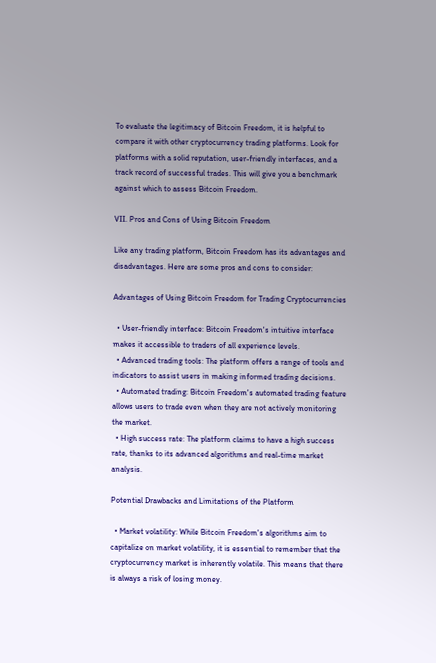To evaluate the legitimacy of Bitcoin Freedom, it is helpful to compare it with other cryptocurrency trading platforms. Look for platforms with a solid reputation, user-friendly interfaces, and a track record of successful trades. This will give you a benchmark against which to assess Bitcoin Freedom.

VII. Pros and Cons of Using Bitcoin Freedom

Like any trading platform, Bitcoin Freedom has its advantages and disadvantages. Here are some pros and cons to consider:

Advantages of Using Bitcoin Freedom for Trading Cryptocurrencies

  • User-friendly interface: Bitcoin Freedom's intuitive interface makes it accessible to traders of all experience levels.
  • Advanced trading tools: The platform offers a range of tools and indicators to assist users in making informed trading decisions.
  • Automated trading: Bitcoin Freedom's automated trading feature allows users to trade even when they are not actively monitoring the market.
  • High success rate: The platform claims to have a high success rate, thanks to its advanced algorithms and real-time market analysis.

Potential Drawbacks and Limitations of the Platform

  • Market volatility: While Bitcoin Freedom's algorithms aim to capitalize on market volatility, it is essential to remember that the cryptocurrency market is inherently volatile. This means that there is always a risk of losing money.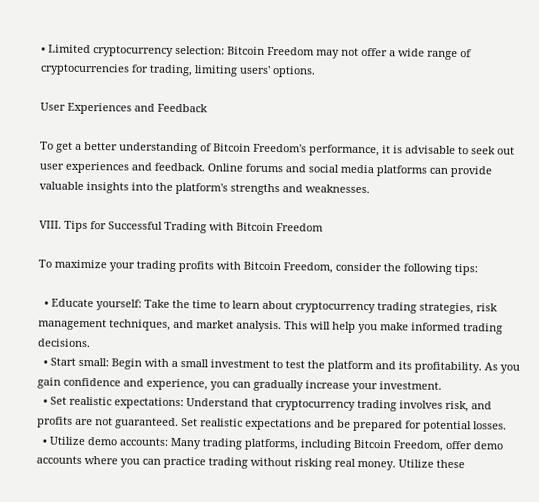• Limited cryptocurrency selection: Bitcoin Freedom may not offer a wide range of cryptocurrencies for trading, limiting users' options.

User Experiences and Feedback

To get a better understanding of Bitcoin Freedom's performance, it is advisable to seek out user experiences and feedback. Online forums and social media platforms can provide valuable insights into the platform's strengths and weaknesses.

VIII. Tips for Successful Trading with Bitcoin Freedom

To maximize your trading profits with Bitcoin Freedom, consider the following tips:

  • Educate yourself: Take the time to learn about cryptocurrency trading strategies, risk management techniques, and market analysis. This will help you make informed trading decisions.
  • Start small: Begin with a small investment to test the platform and its profitability. As you gain confidence and experience, you can gradually increase your investment.
  • Set realistic expectations: Understand that cryptocurrency trading involves risk, and profits are not guaranteed. Set realistic expectations and be prepared for potential losses.
  • Utilize demo accounts: Many trading platforms, including Bitcoin Freedom, offer demo accounts where you can practice trading without risking real money. Utilize these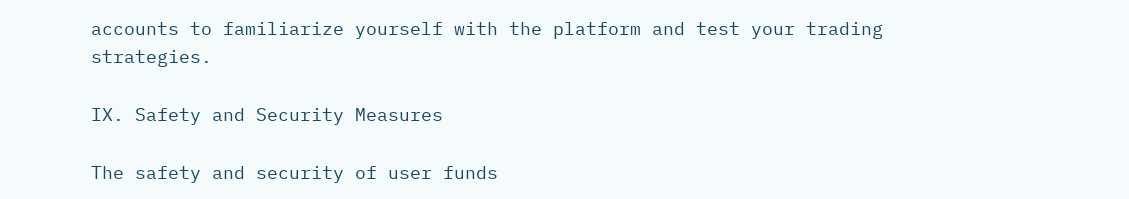accounts to familiarize yourself with the platform and test your trading strategies.

IX. Safety and Security Measures

The safety and security of user funds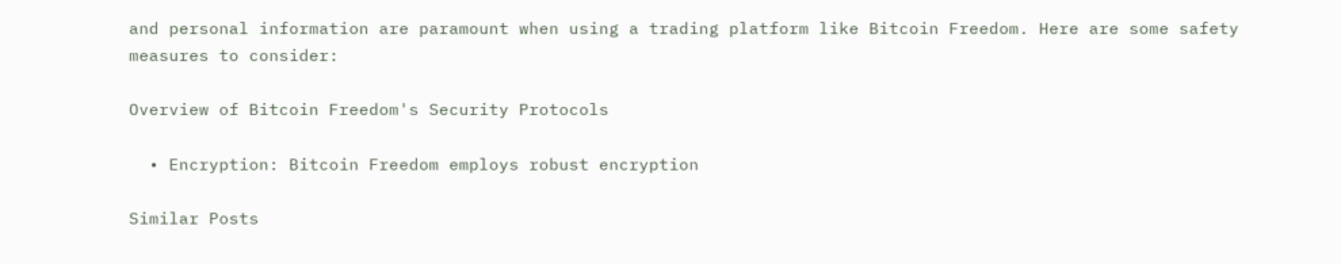and personal information are paramount when using a trading platform like Bitcoin Freedom. Here are some safety measures to consider:

Overview of Bitcoin Freedom's Security Protocols

  • Encryption: Bitcoin Freedom employs robust encryption

Similar Posts